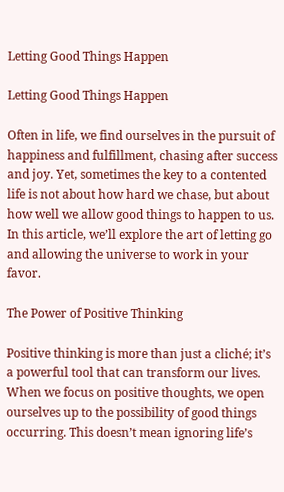Letting Good Things Happen

Letting Good Things Happen

Often in life, we find ourselves in the pursuit of happiness and fulfillment, chasing after success and joy. Yet, sometimes the key to a contented life is not about how hard we chase, but about how well we allow good things to happen to us. In this article, we’ll explore the art of letting go and allowing the universe to work in your favor.

The Power of Positive Thinking

Positive thinking is more than just a cliché; it’s a powerful tool that can transform our lives. When we focus on positive thoughts, we open ourselves up to the possibility of good things occurring. This doesn’t mean ignoring life’s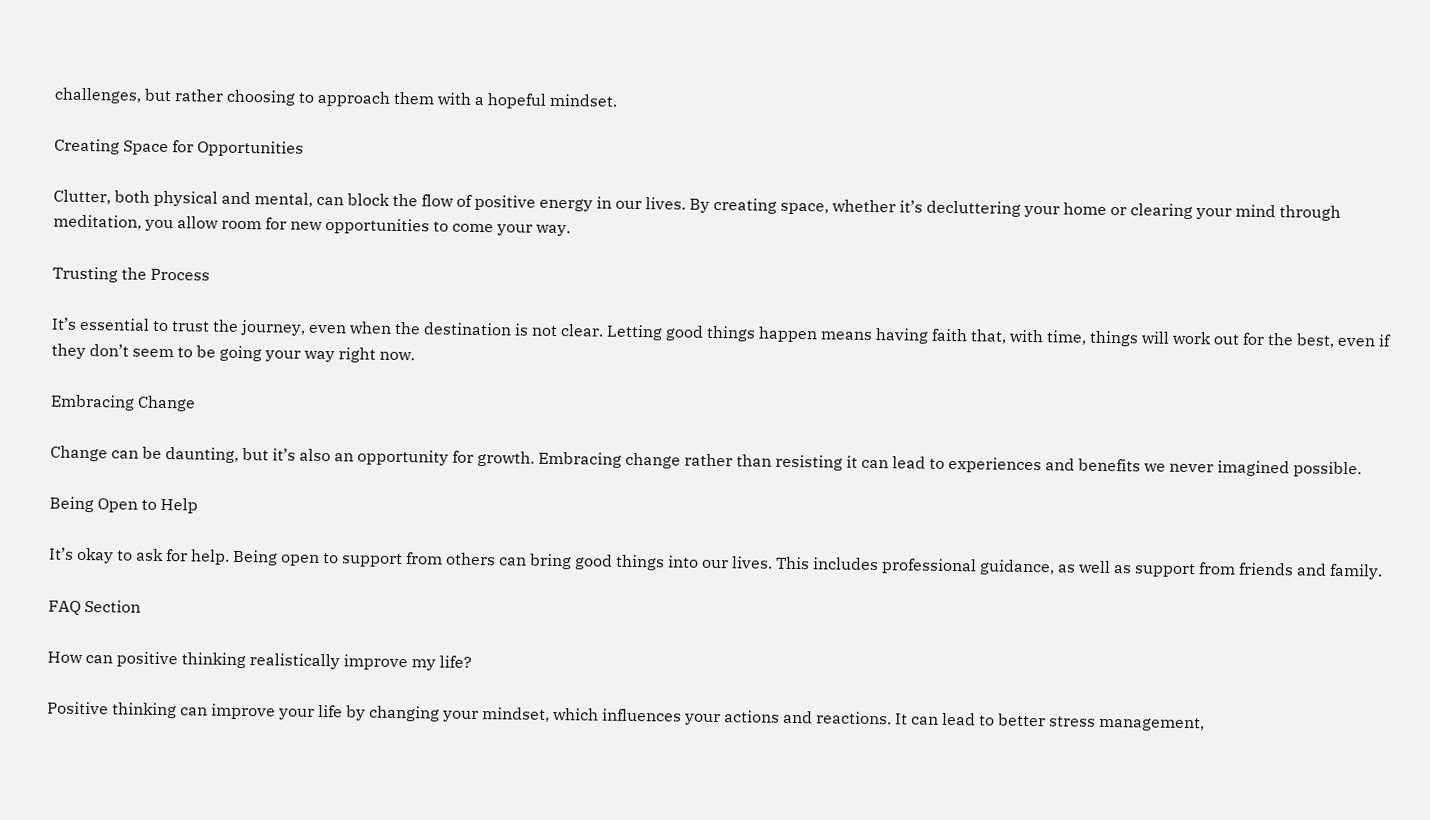challenges, but rather choosing to approach them with a hopeful mindset.

Creating Space for Opportunities

Clutter, both physical and mental, can block the flow of positive energy in our lives. By creating space, whether it’s decluttering your home or clearing your mind through meditation, you allow room for new opportunities to come your way.

Trusting the Process

It’s essential to trust the journey, even when the destination is not clear. Letting good things happen means having faith that, with time, things will work out for the best, even if they don’t seem to be going your way right now.

Embracing Change

Change can be daunting, but it’s also an opportunity for growth. Embracing change rather than resisting it can lead to experiences and benefits we never imagined possible.

Being Open to Help

It’s okay to ask for help. Being open to support from others can bring good things into our lives. This includes professional guidance, as well as support from friends and family.

FAQ Section

How can positive thinking realistically improve my life?

Positive thinking can improve your life by changing your mindset, which influences your actions and reactions. It can lead to better stress management,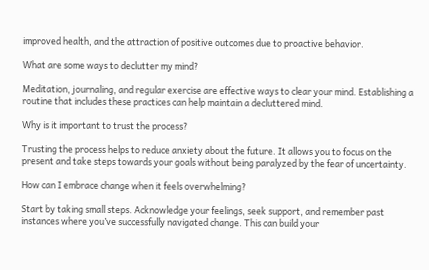improved health, and the attraction of positive outcomes due to proactive behavior.

What are some ways to declutter my mind?

Meditation, journaling, and regular exercise are effective ways to clear your mind. Establishing a routine that includes these practices can help maintain a decluttered mind.

Why is it important to trust the process?

Trusting the process helps to reduce anxiety about the future. It allows you to focus on the present and take steps towards your goals without being paralyzed by the fear of uncertainty.

How can I embrace change when it feels overwhelming?

Start by taking small steps. Acknowledge your feelings, seek support, and remember past instances where you’ve successfully navigated change. This can build your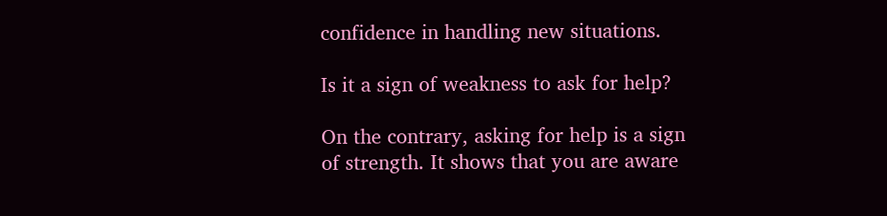confidence in handling new situations.

Is it a sign of weakness to ask for help?

On the contrary, asking for help is a sign of strength. It shows that you are aware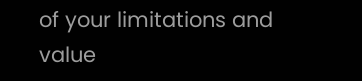of your limitations and value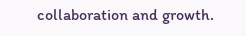collaboration and growth.